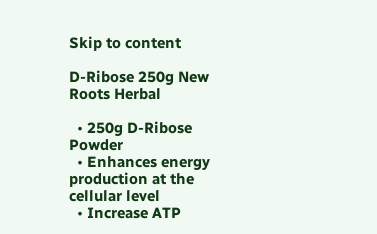Skip to content

D-Ribose 250g New Roots Herbal

  • 250g D-Ribose Powder
  • Enhances energy production at the cellular level
  • Increase ATP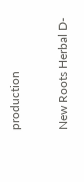production

New Roots Herbal D-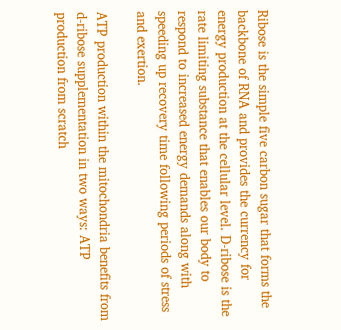Ribose is the simple five carbon sugar that forms the backbone of RNA and provides the currency for energy production at the cellular level. D-ribose is the rate limiting substance that enables our body to respond to increased energy demands along with speeding up recovery time following periods of stress and exertion.

ATP production within the mitochondria benefits from d-ribose supplementation in two ways: ATP production from scratch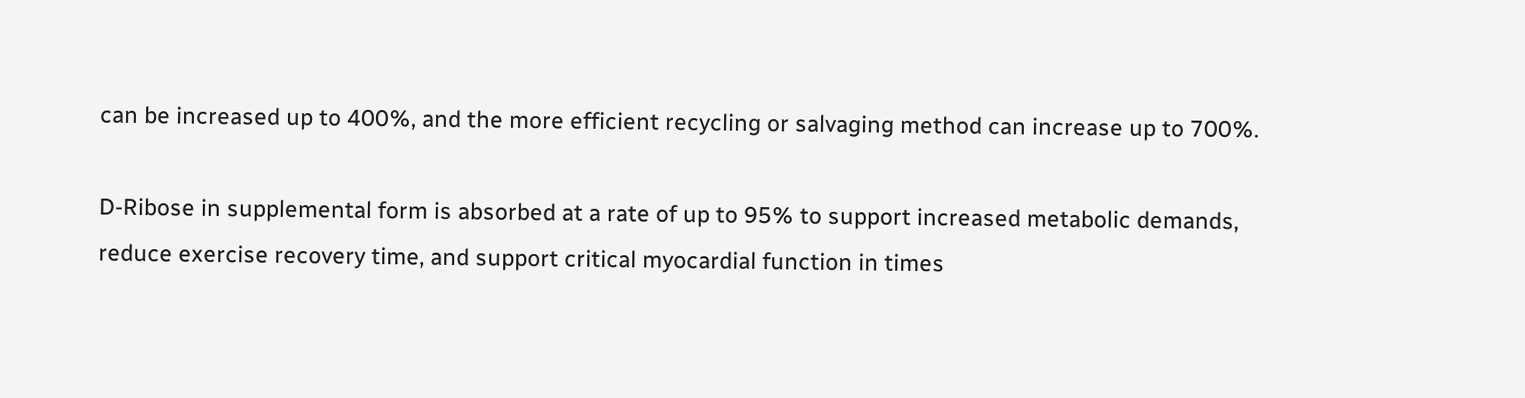can be increased up to 400%, and the more efficient recycling or salvaging method can increase up to 700%.

D-Ribose in supplemental form is absorbed at a rate of up to 95% to support increased metabolic demands, reduce exercise recovery time, and support critical myocardial function in times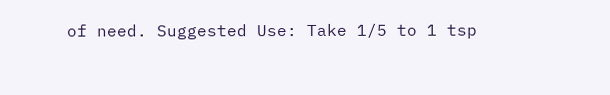of need. Suggested Use: Take 1/5 to 1 tsp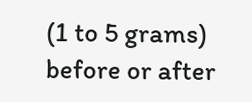(1 to 5 grams) before or after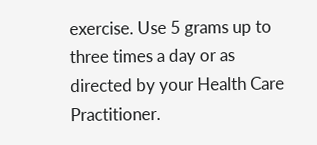exercise. Use 5 grams up to three times a day or as directed by your Health Care Practitioner.